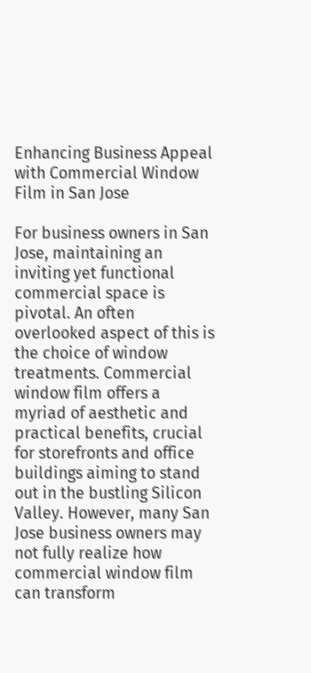Enhancing Business Appeal with Commercial Window Film in San Jose

For business owners in San Jose, maintaining an inviting yet functional commercial space is pivotal. An often overlooked aspect of this is the choice of window treatments. Commercial window film offers a myriad of aesthetic and practical benefits, crucial for storefronts and office buildings aiming to stand out in the bustling Silicon Valley. However, many San Jose business owners may not fully realize how commercial window film can transform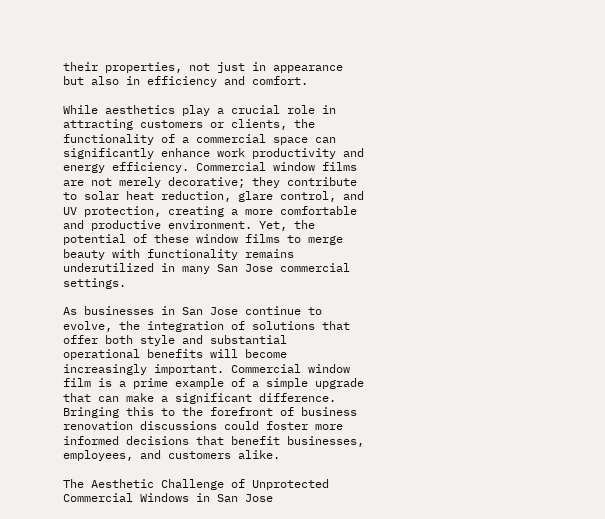their properties, not just in appearance but also in efficiency and comfort.

While aesthetics play a crucial role in attracting customers or clients, the functionality of a commercial space can significantly enhance work productivity and energy efficiency. Commercial window films are not merely decorative; they contribute to solar heat reduction, glare control, and UV protection, creating a more comfortable and productive environment. Yet, the potential of these window films to merge beauty with functionality remains underutilized in many San Jose commercial settings.

As businesses in San Jose continue to evolve, the integration of solutions that offer both style and substantial operational benefits will become increasingly important. Commercial window film is a prime example of a simple upgrade that can make a significant difference. Bringing this to the forefront of business renovation discussions could foster more informed decisions that benefit businesses, employees, and customers alike.

The Aesthetic Challenge of Unprotected Commercial Windows in San Jose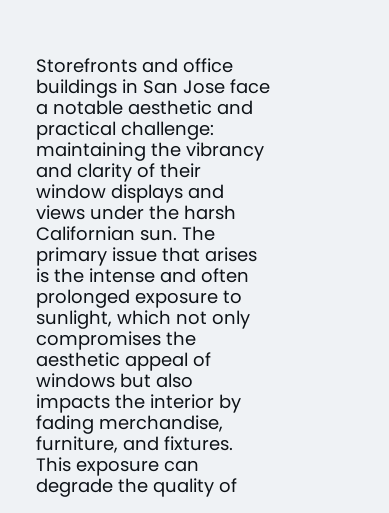Storefronts and office buildings in San Jose face a notable aesthetic and practical challenge: maintaining the vibrancy and clarity of their window displays and views under the harsh Californian sun. The primary issue that arises is the intense and often prolonged exposure to sunlight, which not only compromises the aesthetic appeal of windows but also impacts the interior by fading merchandise, furniture, and fixtures. This exposure can degrade the quality of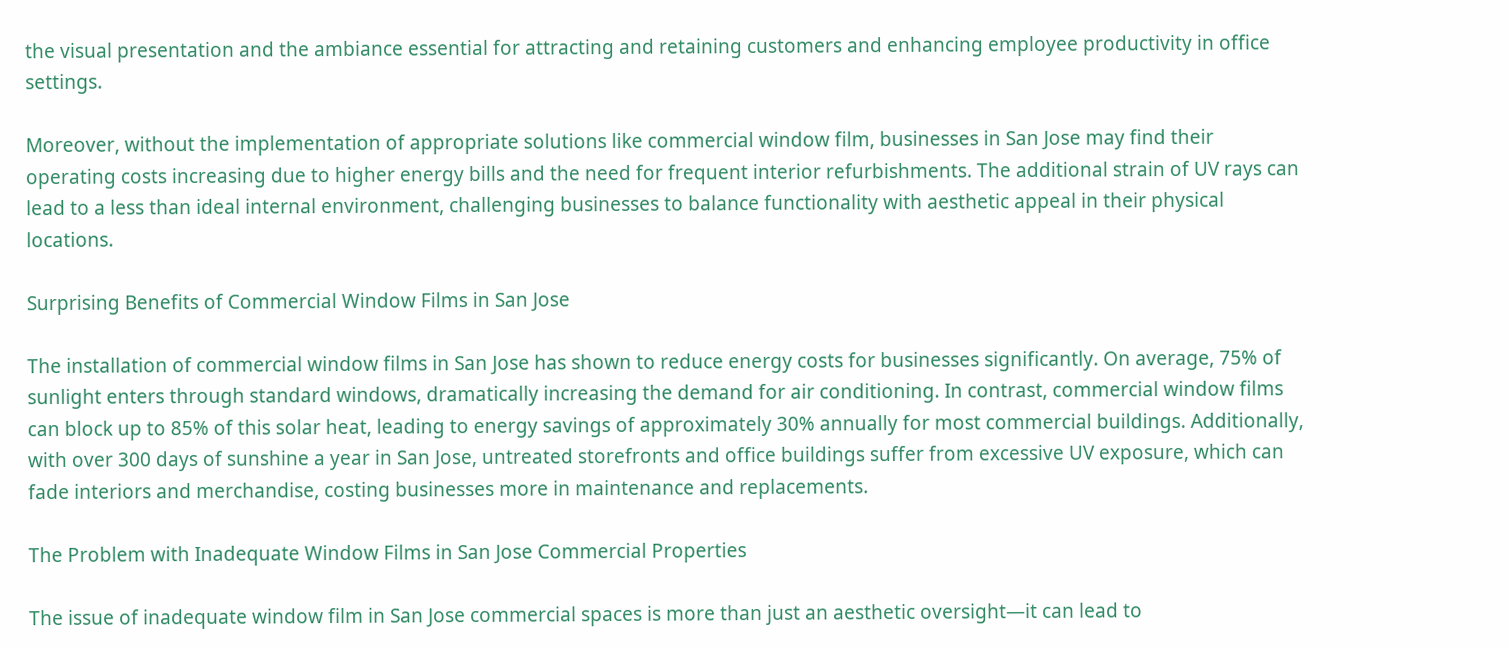the visual presentation and the ambiance essential for attracting and retaining customers and enhancing employee productivity in office settings.

Moreover, without the implementation of appropriate solutions like commercial window film, businesses in San Jose may find their operating costs increasing due to higher energy bills and the need for frequent interior refurbishments. The additional strain of UV rays can lead to a less than ideal internal environment, challenging businesses to balance functionality with aesthetic appeal in their physical locations.

Surprising Benefits of Commercial Window Films in San Jose

The installation of commercial window films in San Jose has shown to reduce energy costs for businesses significantly. On average, 75% of sunlight enters through standard windows, dramatically increasing the demand for air conditioning. In contrast, commercial window films can block up to 85% of this solar heat, leading to energy savings of approximately 30% annually for most commercial buildings. Additionally, with over 300 days of sunshine a year in San Jose, untreated storefronts and office buildings suffer from excessive UV exposure, which can fade interiors and merchandise, costing businesses more in maintenance and replacements.

The Problem with Inadequate Window Films in San Jose Commercial Properties

The issue of inadequate window film in San Jose commercial spaces is more than just an aesthetic oversight—it can lead to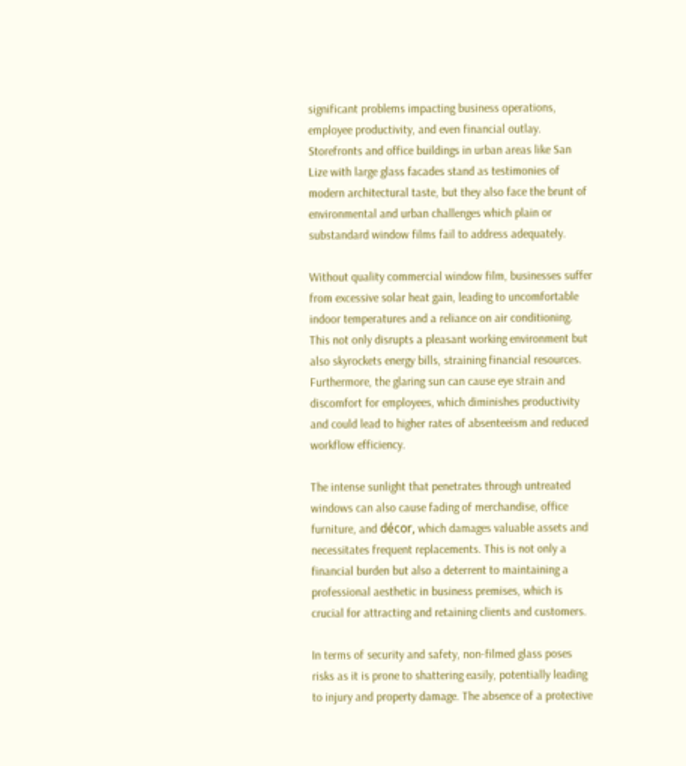significant problems impacting business operations, employee productivity, and even financial outlay. Storefronts and office buildings in urban areas like San Lize with large glass facades stand as testimonies of modern architectural taste, but they also face the brunt of environmental and urban challenges which plain or substandard window films fail to address adequately.

Without quality commercial window film, businesses suffer from excessive solar heat gain, leading to uncomfortable indoor temperatures and a reliance on air conditioning. This not only disrupts a pleasant working environment but also skyrockets energy bills, straining financial resources. Furthermore, the glaring sun can cause eye strain and discomfort for employees, which diminishes productivity and could lead to higher rates of absenteeism and reduced workflow efficiency.

The intense sunlight that penetrates through untreated windows can also cause fading of merchandise, office furniture, and décor, which damages valuable assets and necessitates frequent replacements. This is not only a financial burden but also a deterrent to maintaining a professional aesthetic in business premises, which is crucial for attracting and retaining clients and customers.

In terms of security and safety, non-filmed glass poses risks as it is prone to shattering easily, potentially leading to injury and property damage. The absence of a protective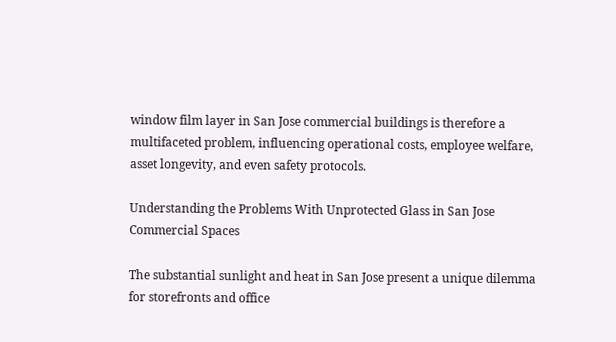window film layer in San Jose commercial buildings is therefore a multifaceted problem, influencing operational costs, employee welfare, asset longevity, and even safety protocols.

Understanding the Problems With Unprotected Glass in San Jose Commercial Spaces

The substantial sunlight and heat in San Jose present a unique dilemma for storefronts and office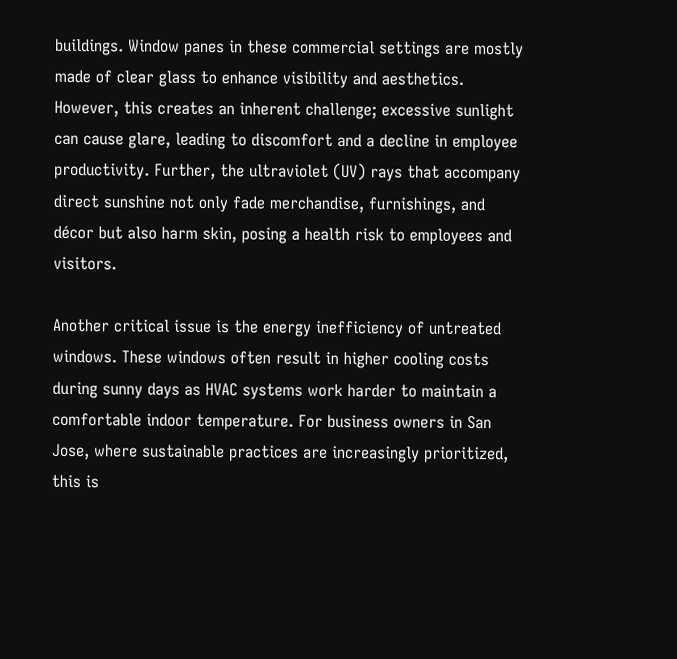buildings. Window panes in these commercial settings are mostly made of clear glass to enhance visibility and aesthetics. However, this creates an inherent challenge; excessive sunlight can cause glare, leading to discomfort and a decline in employee productivity. Further, the ultraviolet (UV) rays that accompany direct sunshine not only fade merchandise, furnishings, and décor but also harm skin, posing a health risk to employees and visitors.

Another critical issue is the energy inefficiency of untreated windows. These windows often result in higher cooling costs during sunny days as HVAC systems work harder to maintain a comfortable indoor temperature. For business owners in San Jose, where sustainable practices are increasingly prioritized, this is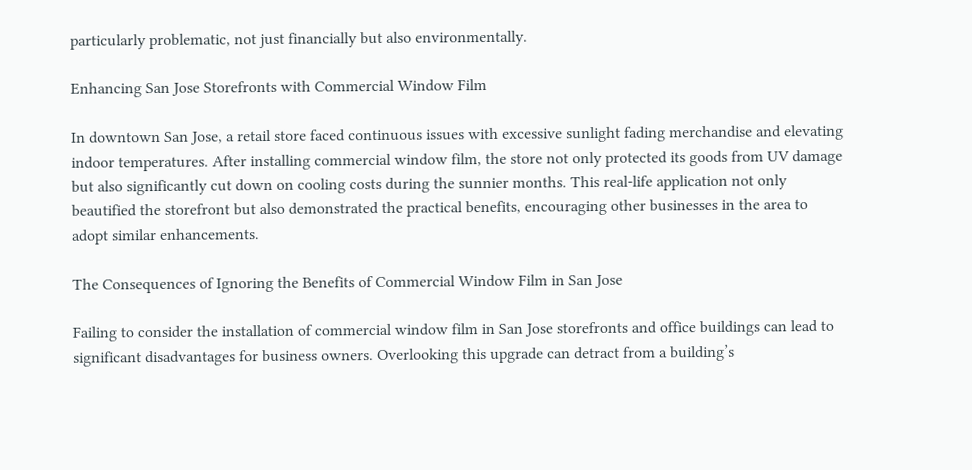particularly problematic, not just financially but also environmentally.

Enhancing San Jose Storefronts with Commercial Window Film

In downtown San Jose, a retail store faced continuous issues with excessive sunlight fading merchandise and elevating indoor temperatures. After installing commercial window film, the store not only protected its goods from UV damage but also significantly cut down on cooling costs during the sunnier months. This real-life application not only beautified the storefront but also demonstrated the practical benefits, encouraging other businesses in the area to adopt similar enhancements.

The Consequences of Ignoring the Benefits of Commercial Window Film in San Jose

Failing to consider the installation of commercial window film in San Jose storefronts and office buildings can lead to significant disadvantages for business owners. Overlooking this upgrade can detract from a building’s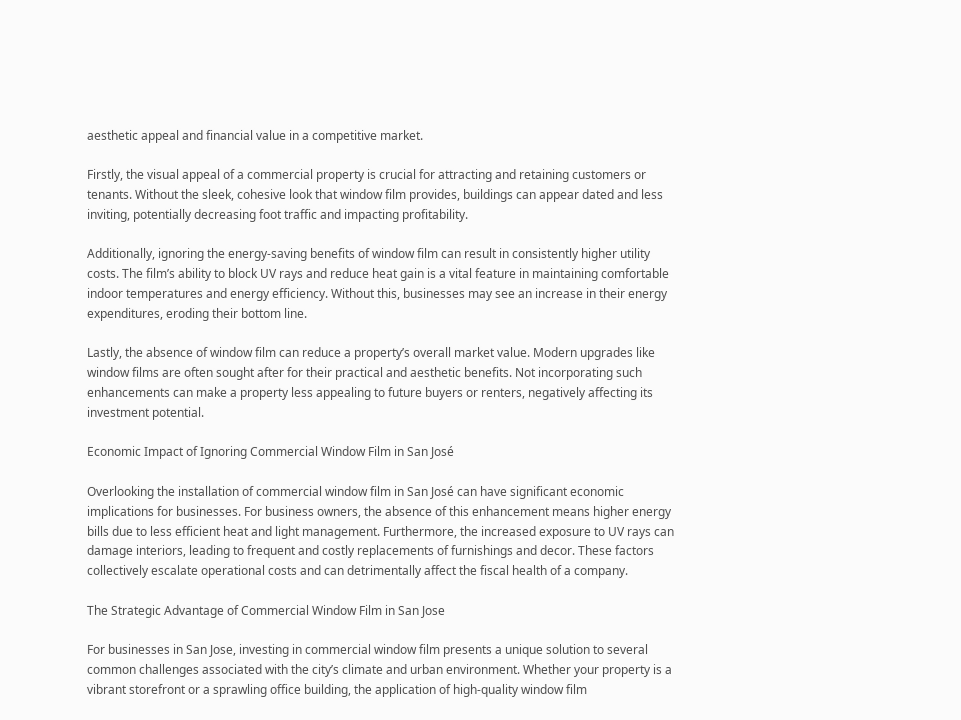aesthetic appeal and financial value in a competitive market.

Firstly, the visual appeal of a commercial property is crucial for attracting and retaining customers or tenants. Without the sleek, cohesive look that window film provides, buildings can appear dated and less inviting, potentially decreasing foot traffic and impacting profitability.

Additionally, ignoring the energy-saving benefits of window film can result in consistently higher utility costs. The film’s ability to block UV rays and reduce heat gain is a vital feature in maintaining comfortable indoor temperatures and energy efficiency. Without this, businesses may see an increase in their energy expenditures, eroding their bottom line.

Lastly, the absence of window film can reduce a property’s overall market value. Modern upgrades like window films are often sought after for their practical and aesthetic benefits. Not incorporating such enhancements can make a property less appealing to future buyers or renters, negatively affecting its investment potential.

Economic Impact of Ignoring Commercial Window Film in San José

Overlooking the installation of commercial window film in San José can have significant economic implications for businesses. For business owners, the absence of this enhancement means higher energy bills due to less efficient heat and light management. Furthermore, the increased exposure to UV rays can damage interiors, leading to frequent and costly replacements of furnishings and decor. These factors collectively escalate operational costs and can detrimentally affect the fiscal health of a company.

The Strategic Advantage of Commercial Window Film in San Jose

For businesses in San Jose, investing in commercial window film presents a unique solution to several common challenges associated with the city’s climate and urban environment. Whether your property is a vibrant storefront or a sprawling office building, the application of high-quality window film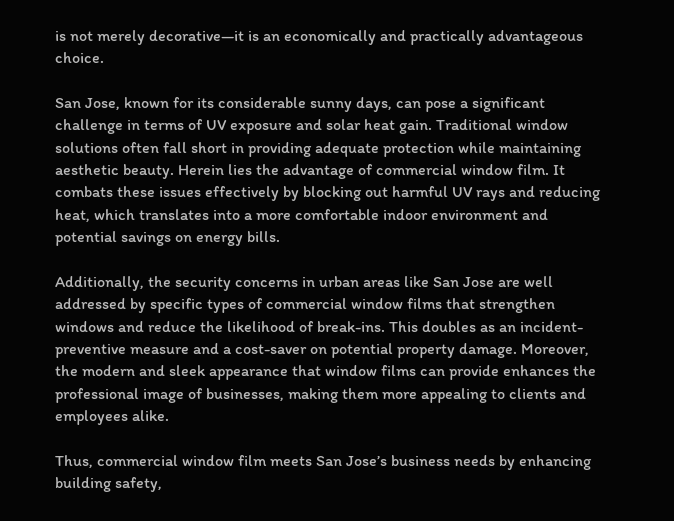is not merely decorative—it is an economically and practically advantageous choice.

San Jose, known for its considerable sunny days, can pose a significant challenge in terms of UV exposure and solar heat gain. Traditional window solutions often fall short in providing adequate protection while maintaining aesthetic beauty. Herein lies the advantage of commercial window film. It combats these issues effectively by blocking out harmful UV rays and reducing heat, which translates into a more comfortable indoor environment and potential savings on energy bills.

Additionally, the security concerns in urban areas like San Jose are well addressed by specific types of commercial window films that strengthen windows and reduce the likelihood of break-ins. This doubles as an incident-preventive measure and a cost-saver on potential property damage. Moreover, the modern and sleek appearance that window films can provide enhances the professional image of businesses, making them more appealing to clients and employees alike.

Thus, commercial window film meets San Jose’s business needs by enhancing building safety,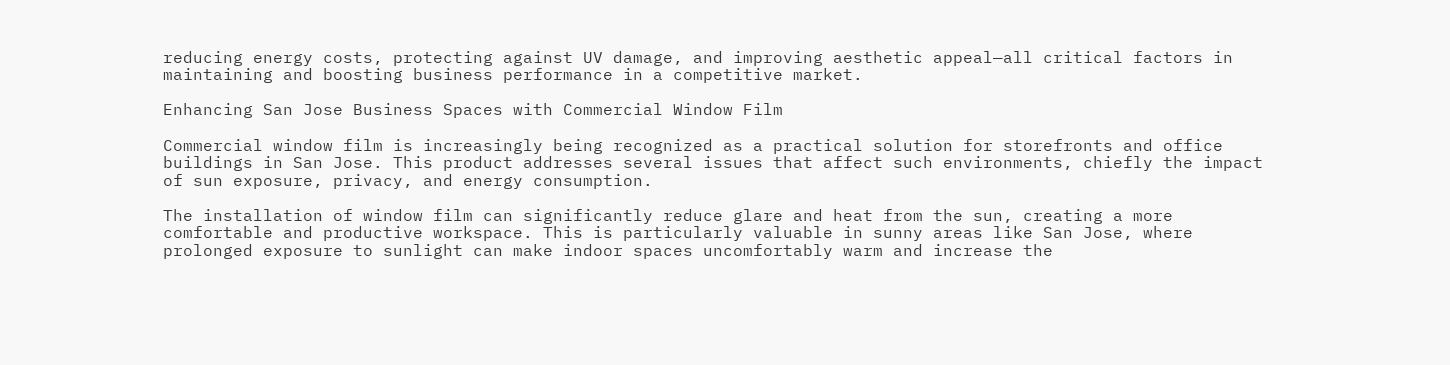reducing energy costs, protecting against UV damage, and improving aesthetic appeal—all critical factors in maintaining and boosting business performance in a competitive market.

Enhancing San Jose Business Spaces with Commercial Window Film

Commercial window film is increasingly being recognized as a practical solution for storefronts and office buildings in San Jose. This product addresses several issues that affect such environments, chiefly the impact of sun exposure, privacy, and energy consumption.

The installation of window film can significantly reduce glare and heat from the sun, creating a more comfortable and productive workspace. This is particularly valuable in sunny areas like San Jose, where prolonged exposure to sunlight can make indoor spaces uncomfortably warm and increase the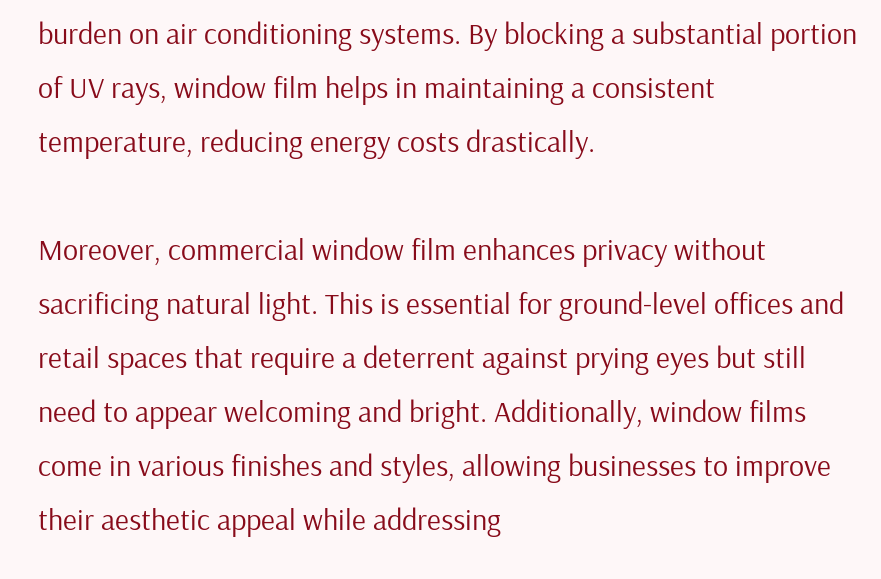burden on air conditioning systems. By blocking a substantial portion of UV rays, window film helps in maintaining a consistent temperature, reducing energy costs drastically.

Moreover, commercial window film enhances privacy without sacrificing natural light. This is essential for ground-level offices and retail spaces that require a deterrent against prying eyes but still need to appear welcoming and bright. Additionally, window films come in various finishes and styles, allowing businesses to improve their aesthetic appeal while addressing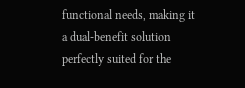functional needs, making it a dual-benefit solution perfectly suited for the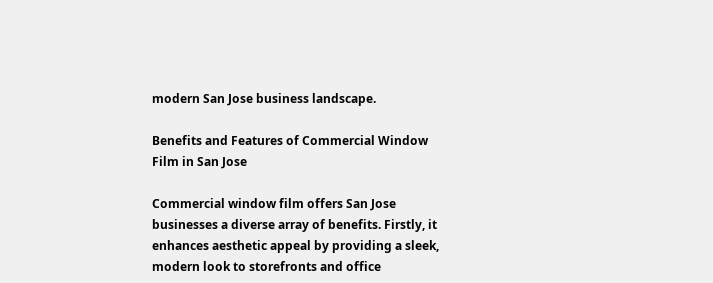modern San Jose business landscape.

Benefits and Features of Commercial Window Film in San Jose

Commercial window film offers San Jose businesses a diverse array of benefits. Firstly, it enhances aesthetic appeal by providing a sleek, modern look to storefronts and office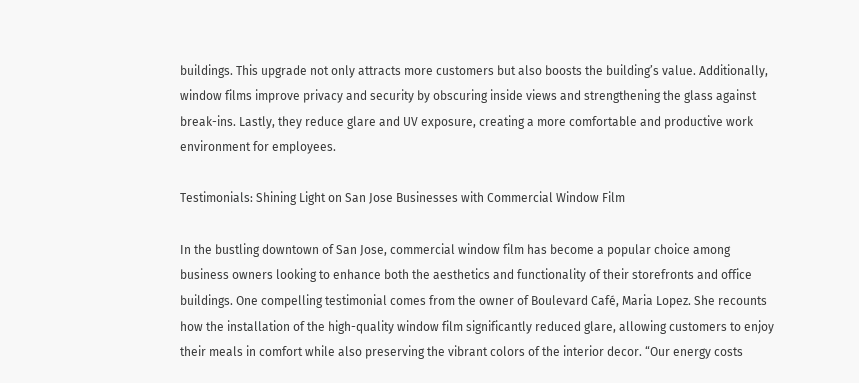buildings. This upgrade not only attracts more customers but also boosts the building’s value. Additionally, window films improve privacy and security by obscuring inside views and strengthening the glass against break-ins. Lastly, they reduce glare and UV exposure, creating a more comfortable and productive work environment for employees.

Testimonials: Shining Light on San Jose Businesses with Commercial Window Film

In the bustling downtown of San Jose, commercial window film has become a popular choice among business owners looking to enhance both the aesthetics and functionality of their storefronts and office buildings. One compelling testimonial comes from the owner of Boulevard Café, Maria Lopez. She recounts how the installation of the high-quality window film significantly reduced glare, allowing customers to enjoy their meals in comfort while also preserving the vibrant colors of the interior decor. “Our energy costs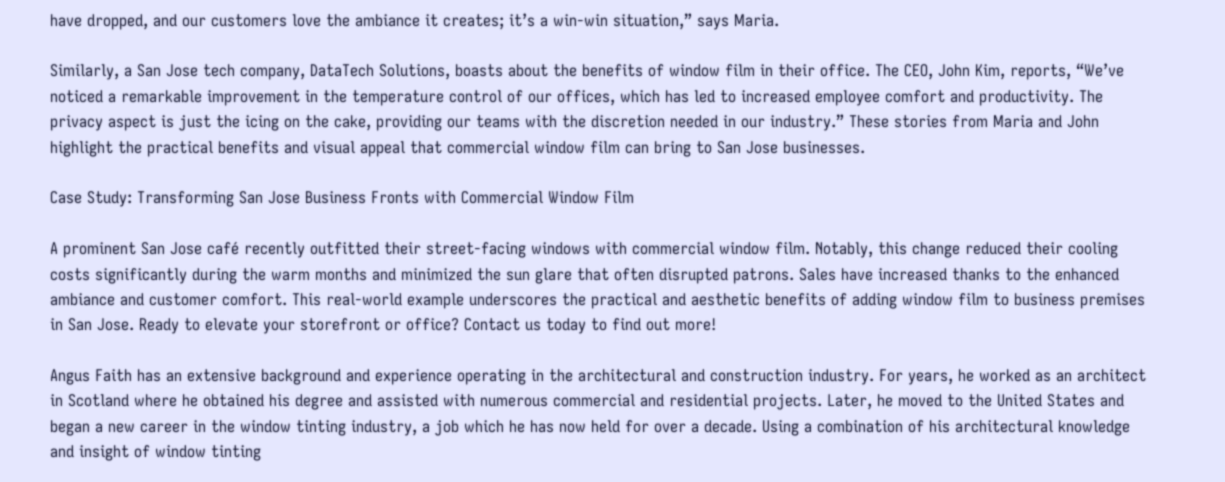have dropped, and our customers love the ambiance it creates; it’s a win-win situation,” says Maria.

Similarly, a San Jose tech company, DataTech Solutions, boasts about the benefits of window film in their office. The CEO, John Kim, reports, “We’ve noticed a remarkable improvement in the temperature control of our offices, which has led to increased employee comfort and productivity. The privacy aspect is just the icing on the cake, providing our teams with the discretion needed in our industry.” These stories from Maria and John highlight the practical benefits and visual appeal that commercial window film can bring to San Jose businesses.

Case Study: Transforming San Jose Business Fronts with Commercial Window Film

A prominent San Jose café recently outfitted their street-facing windows with commercial window film. Notably, this change reduced their cooling costs significantly during the warm months and minimized the sun glare that often disrupted patrons. Sales have increased thanks to the enhanced ambiance and customer comfort. This real-world example underscores the practical and aesthetic benefits of adding window film to business premises in San Jose. Ready to elevate your storefront or office? Contact us today to find out more!

Angus Faith has an extensive background and experience operating in the architectural and construction industry. For years, he worked as an architect in Scotland where he obtained his degree and assisted with numerous commercial and residential projects. Later, he moved to the United States and began a new career in the window tinting industry, a job which he has now held for over a decade. Using a combination of his architectural knowledge and insight of window tinting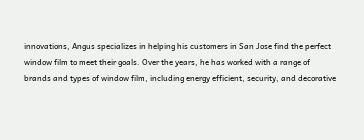innovations, Angus specializes in helping his customers in San Jose find the perfect window film to meet their goals. Over the years, he has worked with a range of brands and types of window film, including energy efficient, security, and decorative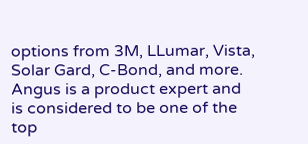options from 3M, LLumar, Vista, Solar Gard, C-Bond, and more. Angus is a product expert and is considered to be one of the top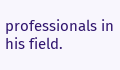professionals in his field.